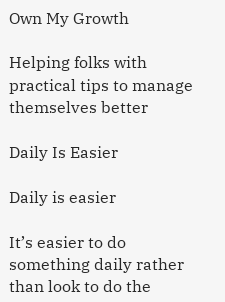Own My Growth

Helping folks with practical tips to manage themselves better

Daily Is Easier

Daily is easier

It’s easier to do something daily rather than look to do the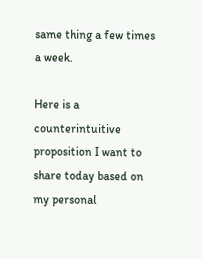same thing a few times a week.

Here is a counterintuitive proposition I want to share today based on my personal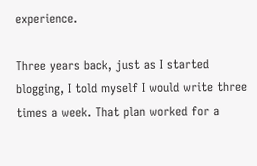experience.

Three years back, just as I started blogging, I told myself I would write three times a week. That plan worked for a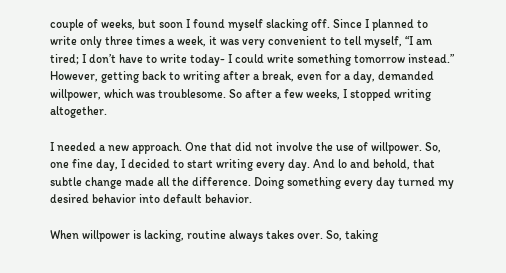couple of weeks, but soon I found myself slacking off. Since I planned to write only three times a week, it was very convenient to tell myself, “I am tired; I don’t have to write today- I could write something tomorrow instead.” However, getting back to writing after a break, even for a day, demanded willpower, which was troublesome. So after a few weeks, I stopped writing altogether.

I needed a new approach. One that did not involve the use of willpower. So, one fine day, I decided to start writing every day. And lo and behold, that subtle change made all the difference. Doing something every day turned my desired behavior into default behavior.

When willpower is lacking, routine always takes over. So, taking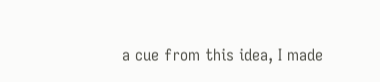a cue from this idea, I made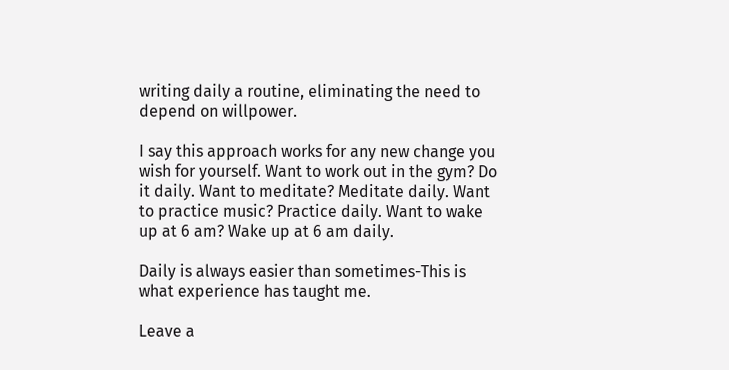writing daily a routine, eliminating the need to depend on willpower.

I say this approach works for any new change you wish for yourself. Want to work out in the gym? Do it daily. Want to meditate? Meditate daily. Want to practice music? Practice daily. Want to wake up at 6 am? Wake up at 6 am daily.

Daily is always easier than sometimes-This is what experience has taught me.

Leave a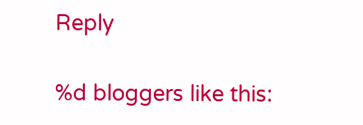Reply

%d bloggers like this: